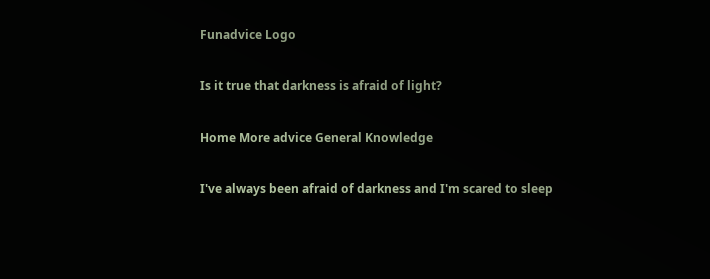Funadvice Logo

Is it true that darkness is afraid of light?

Home More advice General Knowledge

I've always been afraid of darkness and I'm scared to sleep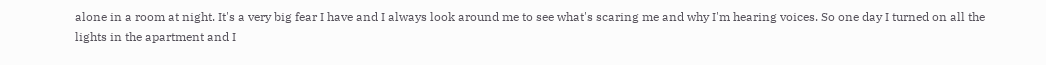alone in a room at night. It's a very big fear I have and I always look around me to see what's scaring me and why I'm hearing voices. So one day I turned on all the lights in the apartment and I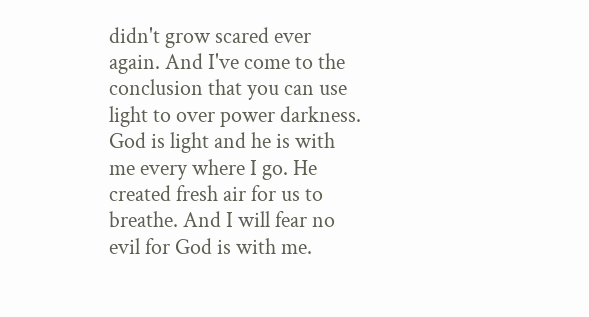didn't grow scared ever again. And I've come to the conclusion that you can use light to over power darkness. God is light and he is with me every where I go. He created fresh air for us to breathe. And I will fear no evil for God is with me.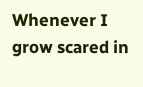Whenever I grow scared in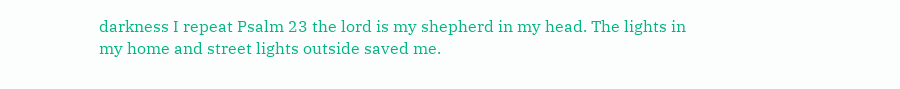darkness I repeat Psalm 23 the lord is my shepherd in my head. The lights in my home and street lights outside saved me.